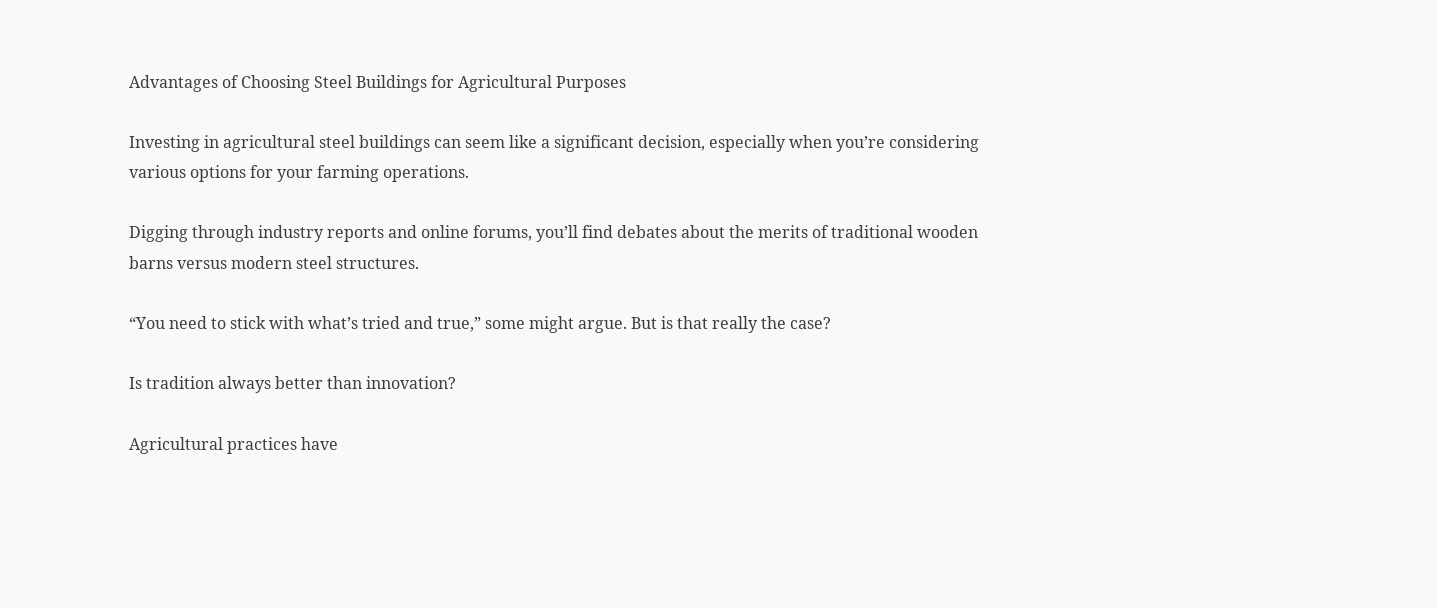Advantages of Choosing Steel Buildings for Agricultural Purposes

Investing in agricultural steel buildings can seem like a significant decision, especially when you’re considering various options for your farming operations.

Digging through industry reports and online forums, you’ll find debates about the merits of traditional wooden barns versus modern steel structures.

“You need to stick with what’s tried and true,” some might argue. But is that really the case?

Is tradition always better than innovation?

Agricultural practices have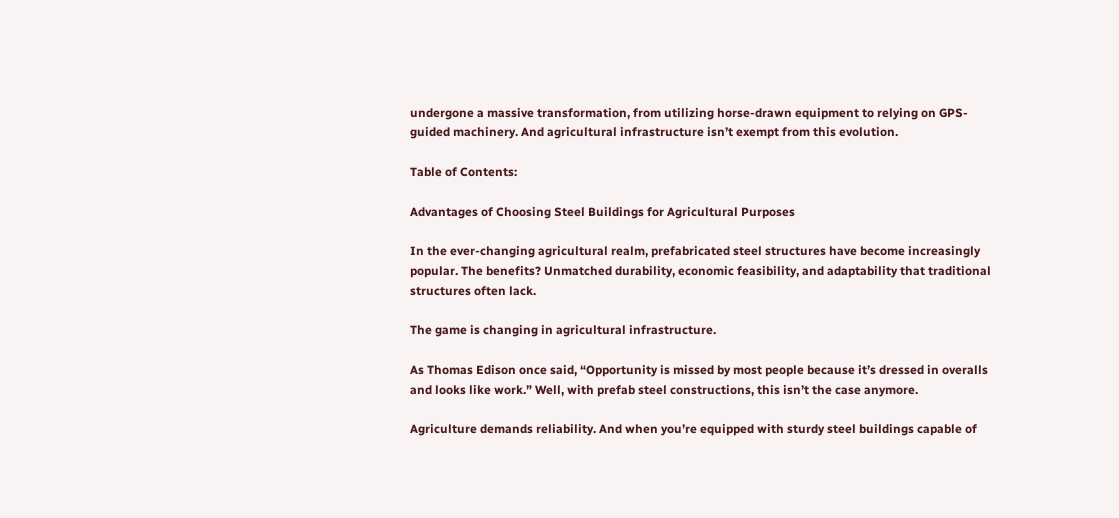undergone a massive transformation, from utilizing horse-drawn equipment to relying on GPS-guided machinery. And agricultural infrastructure isn’t exempt from this evolution.

Table of Contents:

Advantages of Choosing Steel Buildings for Agricultural Purposes

In the ever-changing agricultural realm, prefabricated steel structures have become increasingly popular. The benefits? Unmatched durability, economic feasibility, and adaptability that traditional structures often lack.

The game is changing in agricultural infrastructure.

As Thomas Edison once said, “Opportunity is missed by most people because it’s dressed in overalls and looks like work.” Well, with prefab steel constructions, this isn’t the case anymore.

Agriculture demands reliability. And when you’re equipped with sturdy steel buildings capable of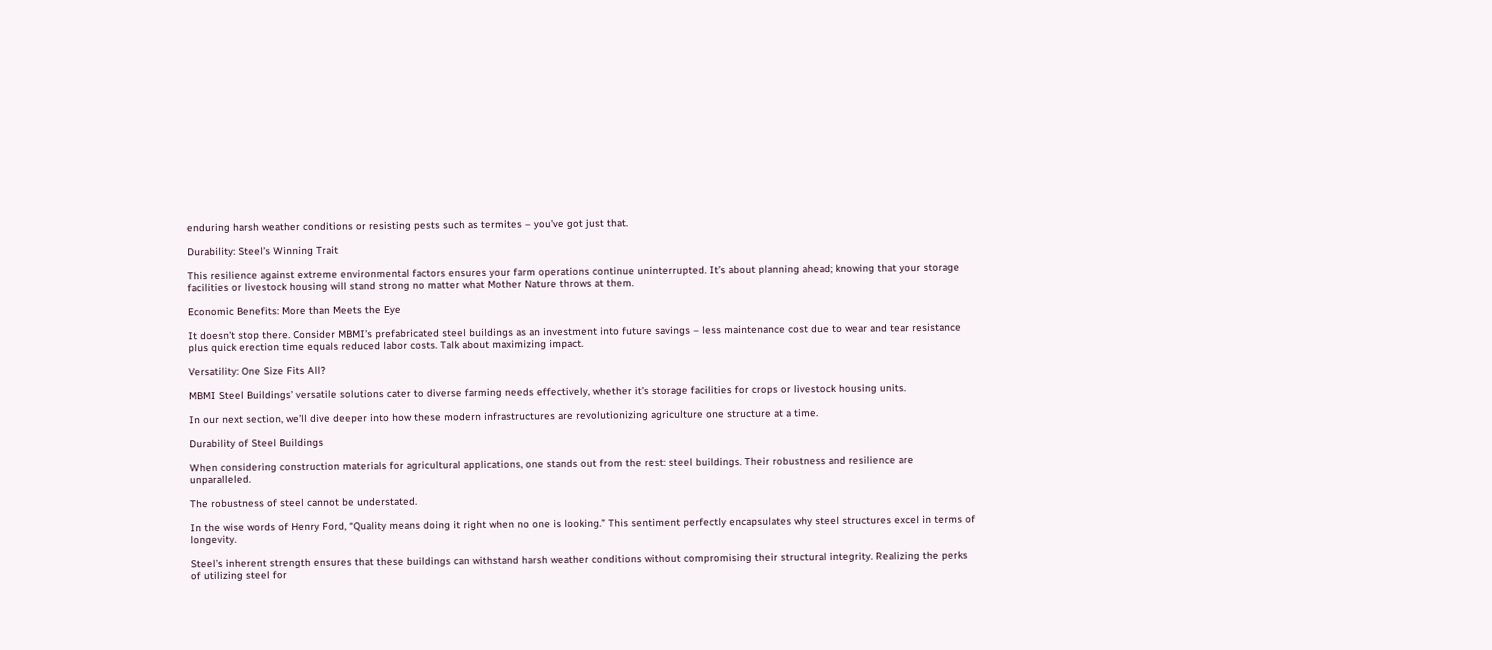enduring harsh weather conditions or resisting pests such as termites – you’ve got just that.

Durability: Steel’s Winning Trait

This resilience against extreme environmental factors ensures your farm operations continue uninterrupted. It’s about planning ahead; knowing that your storage facilities or livestock housing will stand strong no matter what Mother Nature throws at them.

Economic Benefits: More than Meets the Eye

It doesn’t stop there. Consider MBMI’s prefabricated steel buildings as an investment into future savings – less maintenance cost due to wear and tear resistance plus quick erection time equals reduced labor costs. Talk about maximizing impact.

Versatility: One Size Fits All?

MBMI Steel Buildings’ versatile solutions cater to diverse farming needs effectively, whether it’s storage facilities for crops or livestock housing units.

In our next section, we’ll dive deeper into how these modern infrastructures are revolutionizing agriculture one structure at a time.

Durability of Steel Buildings

When considering construction materials for agricultural applications, one stands out from the rest: steel buildings. Their robustness and resilience are unparalleled.

The robustness of steel cannot be understated.

In the wise words of Henry Ford, “Quality means doing it right when no one is looking.” This sentiment perfectly encapsulates why steel structures excel in terms of longevity.

Steel’s inherent strength ensures that these buildings can withstand harsh weather conditions without compromising their structural integrity. Realizing the perks of utilizing steel for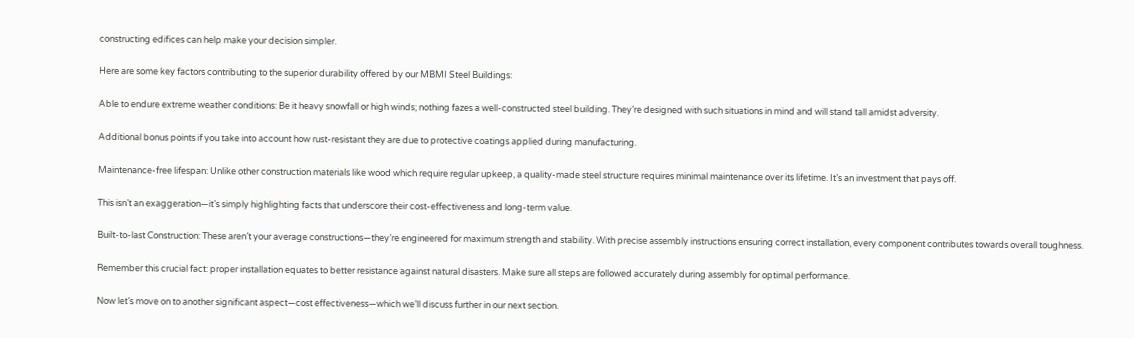constructing edifices can help make your decision simpler.

Here are some key factors contributing to the superior durability offered by our MBMI Steel Buildings:

Able to endure extreme weather conditions: Be it heavy snowfall or high winds; nothing fazes a well-constructed steel building. They’re designed with such situations in mind and will stand tall amidst adversity.

Additional bonus points if you take into account how rust-resistant they are due to protective coatings applied during manufacturing.

Maintenance-free lifespan: Unlike other construction materials like wood which require regular upkeep, a quality-made steel structure requires minimal maintenance over its lifetime. It’s an investment that pays off.

This isn’t an exaggeration—it’s simply highlighting facts that underscore their cost-effectiveness and long-term value.

Built-to-last Construction: These aren’t your average constructions—they’re engineered for maximum strength and stability. With precise assembly instructions ensuring correct installation, every component contributes towards overall toughness.

Remember this crucial fact: proper installation equates to better resistance against natural disasters. Make sure all steps are followed accurately during assembly for optimal performance.

Now let’s move on to another significant aspect—cost effectiveness—which we’ll discuss further in our next section.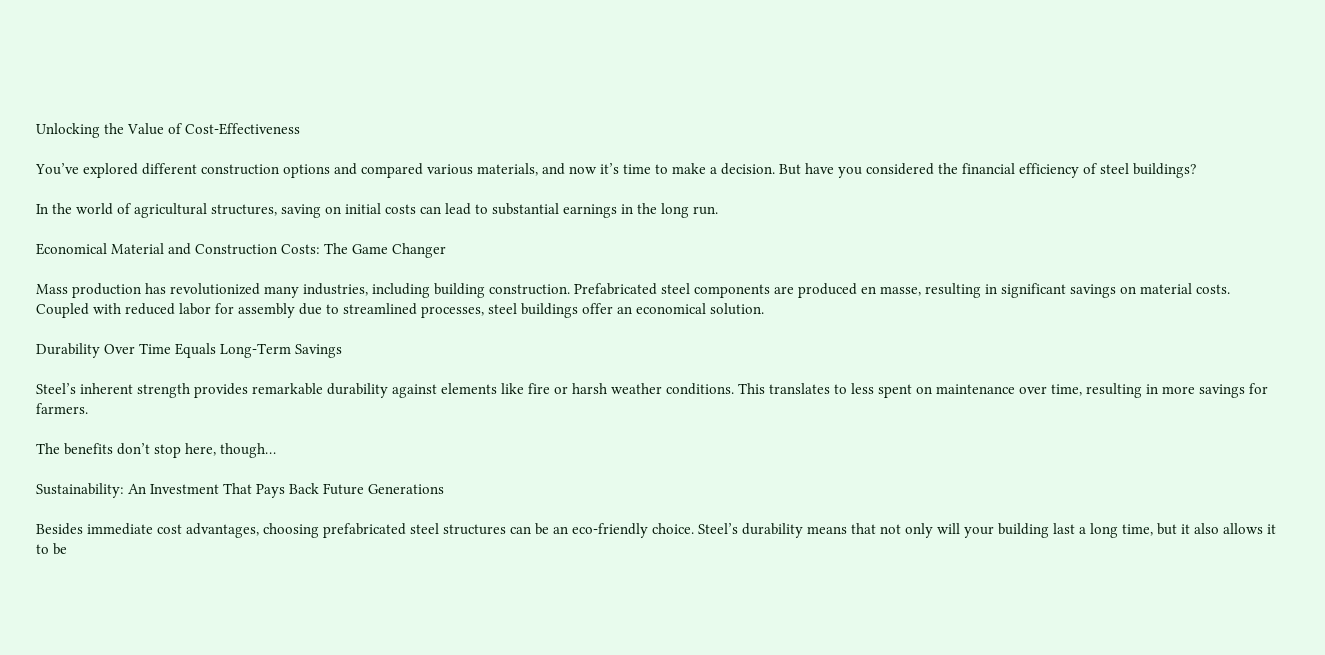Unlocking the Value of Cost-Effectiveness

You’ve explored different construction options and compared various materials, and now it’s time to make a decision. But have you considered the financial efficiency of steel buildings?

In the world of agricultural structures, saving on initial costs can lead to substantial earnings in the long run.

Economical Material and Construction Costs: The Game Changer

Mass production has revolutionized many industries, including building construction. Prefabricated steel components are produced en masse, resulting in significant savings on material costs. Coupled with reduced labor for assembly due to streamlined processes, steel buildings offer an economical solution.

Durability Over Time Equals Long-Term Savings

Steel’s inherent strength provides remarkable durability against elements like fire or harsh weather conditions. This translates to less spent on maintenance over time, resulting in more savings for farmers.

The benefits don’t stop here, though…

Sustainability: An Investment That Pays Back Future Generations

Besides immediate cost advantages, choosing prefabricated steel structures can be an eco-friendly choice. Steel’s durability means that not only will your building last a long time, but it also allows it to be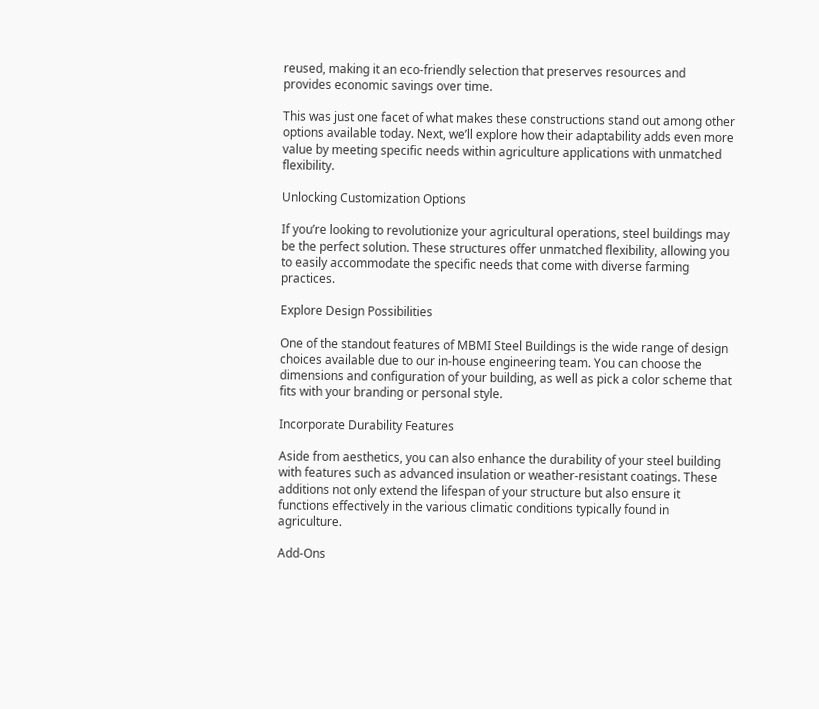reused, making it an eco-friendly selection that preserves resources and provides economic savings over time.

This was just one facet of what makes these constructions stand out among other options available today. Next, we’ll explore how their adaptability adds even more value by meeting specific needs within agriculture applications with unmatched flexibility.

Unlocking Customization Options

If you’re looking to revolutionize your agricultural operations, steel buildings may be the perfect solution. These structures offer unmatched flexibility, allowing you to easily accommodate the specific needs that come with diverse farming practices.

Explore Design Possibilities

One of the standout features of MBMI Steel Buildings is the wide range of design choices available due to our in-house engineering team. You can choose the dimensions and configuration of your building, as well as pick a color scheme that fits with your branding or personal style.

Incorporate Durability Features

Aside from aesthetics, you can also enhance the durability of your steel building with features such as advanced insulation or weather-resistant coatings. These additions not only extend the lifespan of your structure but also ensure it functions effectively in the various climatic conditions typically found in agriculture.

Add-Ons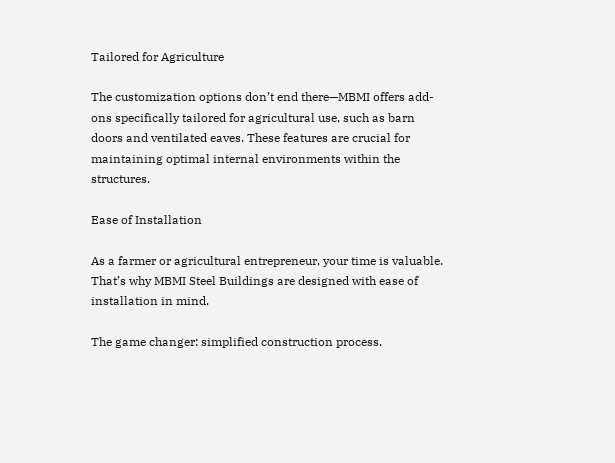Tailored for Agriculture

The customization options don’t end there—MBMI offers add-ons specifically tailored for agricultural use, such as barn doors and ventilated eaves. These features are crucial for maintaining optimal internal environments within the structures.

Ease of Installation

As a farmer or agricultural entrepreneur, your time is valuable. That’s why MBMI Steel Buildings are designed with ease of installation in mind.

The game changer: simplified construction process.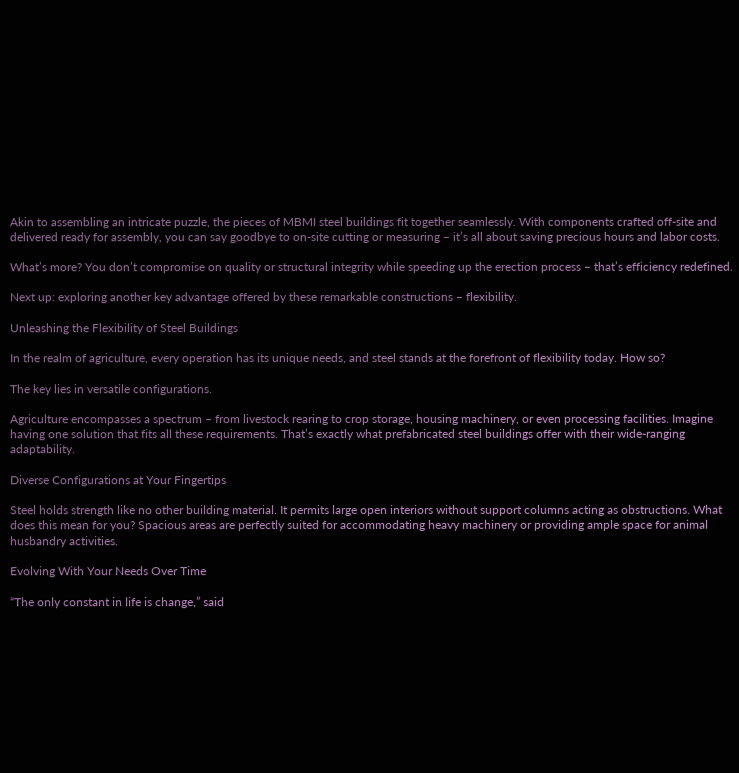Akin to assembling an intricate puzzle, the pieces of MBMI steel buildings fit together seamlessly. With components crafted off-site and delivered ready for assembly, you can say goodbye to on-site cutting or measuring – it’s all about saving precious hours and labor costs.

What’s more? You don’t compromise on quality or structural integrity while speeding up the erection process – that’s efficiency redefined.

Next up: exploring another key advantage offered by these remarkable constructions – flexibility.

Unleashing the Flexibility of Steel Buildings

In the realm of agriculture, every operation has its unique needs, and steel stands at the forefront of flexibility today. How so?

The key lies in versatile configurations.

Agriculture encompasses a spectrum – from livestock rearing to crop storage, housing machinery, or even processing facilities. Imagine having one solution that fits all these requirements. That’s exactly what prefabricated steel buildings offer with their wide-ranging adaptability.

Diverse Configurations at Your Fingertips

Steel holds strength like no other building material. It permits large open interiors without support columns acting as obstructions. What does this mean for you? Spacious areas are perfectly suited for accommodating heavy machinery or providing ample space for animal husbandry activities.

Evolving With Your Needs Over Time

“The only constant in life is change,” said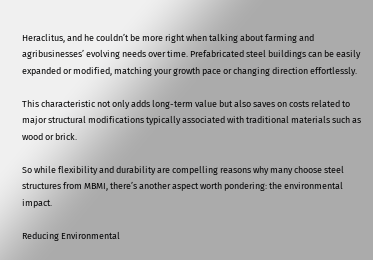Heraclitus, and he couldn’t be more right when talking about farming and agribusinesses’ evolving needs over time. Prefabricated steel buildings can be easily expanded or modified, matching your growth pace or changing direction effortlessly.

This characteristic not only adds long-term value but also saves on costs related to major structural modifications typically associated with traditional materials such as wood or brick.

So while flexibility and durability are compelling reasons why many choose steel structures from MBMI, there’s another aspect worth pondering: the environmental impact.

Reducing Environmental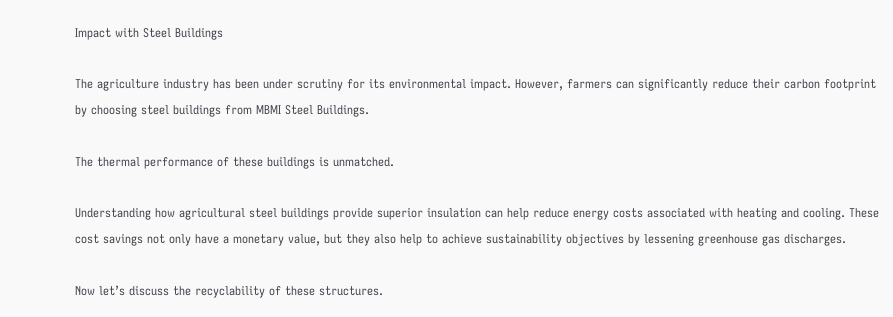Impact with Steel Buildings

The agriculture industry has been under scrutiny for its environmental impact. However, farmers can significantly reduce their carbon footprint by choosing steel buildings from MBMI Steel Buildings.

The thermal performance of these buildings is unmatched.

Understanding how agricultural steel buildings provide superior insulation can help reduce energy costs associated with heating and cooling. These cost savings not only have a monetary value, but they also help to achieve sustainability objectives by lessening greenhouse gas discharges.

Now let’s discuss the recyclability of these structures.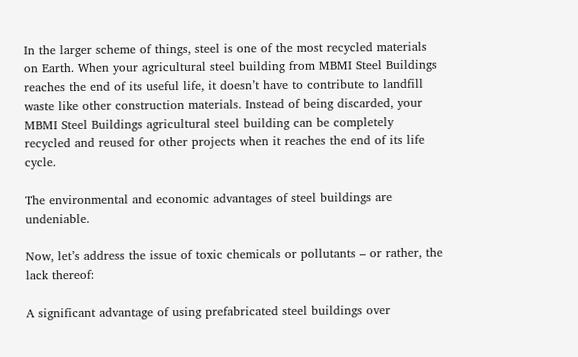In the larger scheme of things, steel is one of the most recycled materials on Earth. When your agricultural steel building from MBMI Steel Buildings reaches the end of its useful life, it doesn’t have to contribute to landfill waste like other construction materials. Instead of being discarded, your MBMI Steel Buildings agricultural steel building can be completely recycled and reused for other projects when it reaches the end of its life cycle.

The environmental and economic advantages of steel buildings are undeniable.

Now, let’s address the issue of toxic chemicals or pollutants – or rather, the lack thereof:

A significant advantage of using prefabricated steel buildings over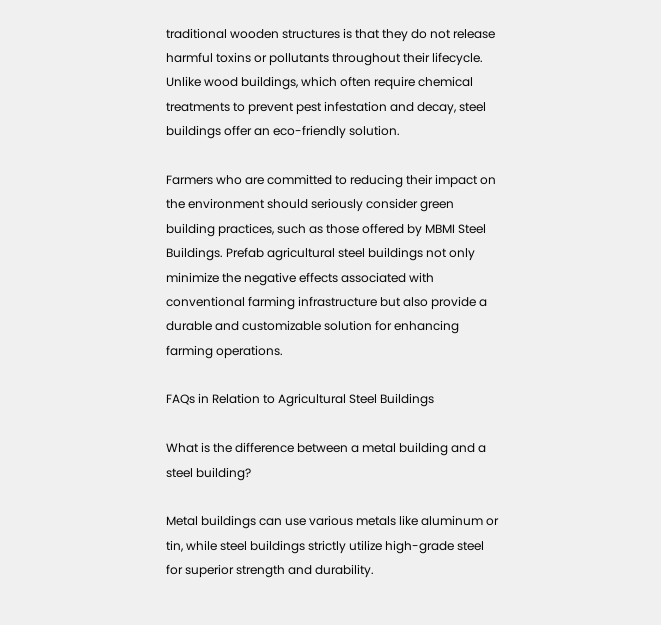traditional wooden structures is that they do not release harmful toxins or pollutants throughout their lifecycle. Unlike wood buildings, which often require chemical treatments to prevent pest infestation and decay, steel buildings offer an eco-friendly solution.

Farmers who are committed to reducing their impact on the environment should seriously consider green building practices, such as those offered by MBMI Steel Buildings. Prefab agricultural steel buildings not only minimize the negative effects associated with conventional farming infrastructure but also provide a durable and customizable solution for enhancing farming operations.

FAQs in Relation to Agricultural Steel Buildings

What is the difference between a metal building and a steel building?

Metal buildings can use various metals like aluminum or tin, while steel buildings strictly utilize high-grade steel for superior strength and durability.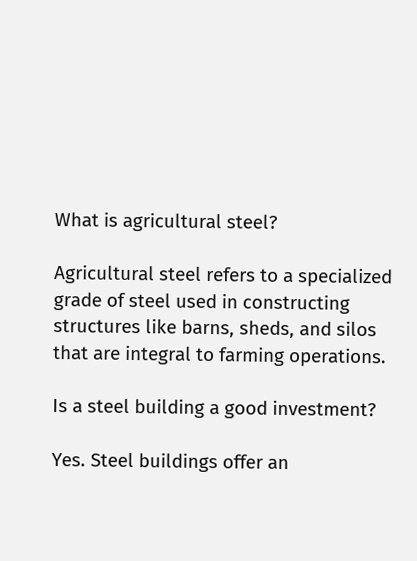What is agricultural steel?

Agricultural steel refers to a specialized grade of steel used in constructing structures like barns, sheds, and silos that are integral to farming operations.

Is a steel building a good investment?

Yes. Steel buildings offer an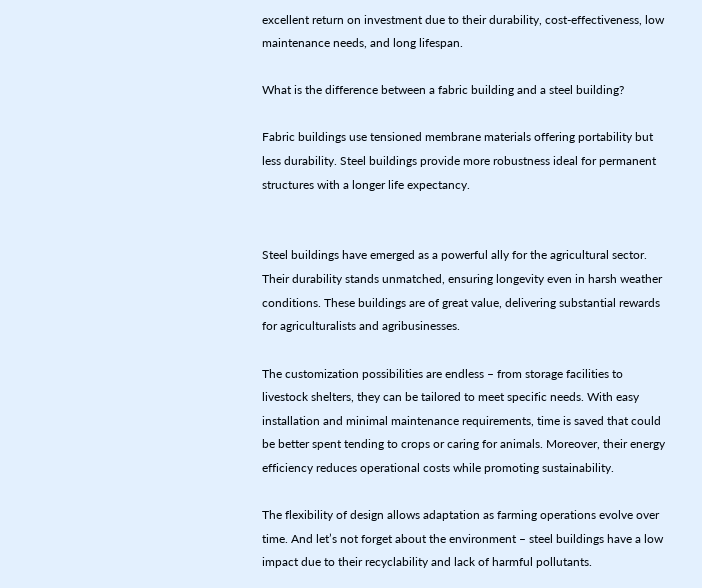excellent return on investment due to their durability, cost-effectiveness, low maintenance needs, and long lifespan.

What is the difference between a fabric building and a steel building?

Fabric buildings use tensioned membrane materials offering portability but less durability. Steel buildings provide more robustness ideal for permanent structures with a longer life expectancy.


Steel buildings have emerged as a powerful ally for the agricultural sector. Their durability stands unmatched, ensuring longevity even in harsh weather conditions. These buildings are of great value, delivering substantial rewards for agriculturalists and agribusinesses.

The customization possibilities are endless – from storage facilities to livestock shelters, they can be tailored to meet specific needs. With easy installation and minimal maintenance requirements, time is saved that could be better spent tending to crops or caring for animals. Moreover, their energy efficiency reduces operational costs while promoting sustainability.

The flexibility of design allows adaptation as farming operations evolve over time. And let’s not forget about the environment – steel buildings have a low impact due to their recyclability and lack of harmful pollutants.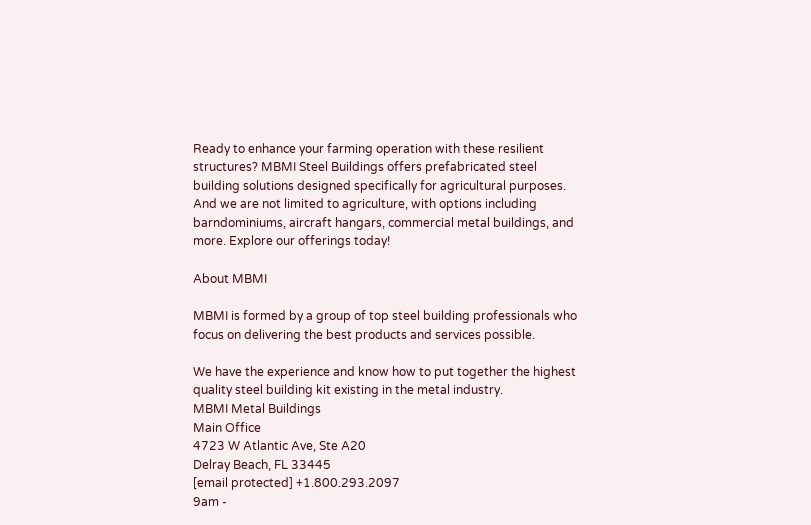Ready to enhance your farming operation with these resilient structures? MBMI Steel Buildings offers prefabricated steel building solutions designed specifically for agricultural purposes. And we are not limited to agriculture, with options including barndominiums, aircraft hangars, commercial metal buildings, and more. Explore our offerings today!

About MBMI

MBMI is formed by a group of top steel building professionals who focus on delivering the best products and services possible.

We have the experience and know how to put together the highest quality steel building kit existing in the metal industry.
MBMI Metal Buildings
Main Office
4723 W Atlantic Ave, Ste A20
Delray Beach, FL 33445
[email protected] +1.800.293.2097
9am -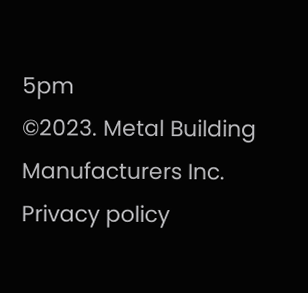5pm
©2023. Metal Building Manufacturers Inc.
Privacy policy